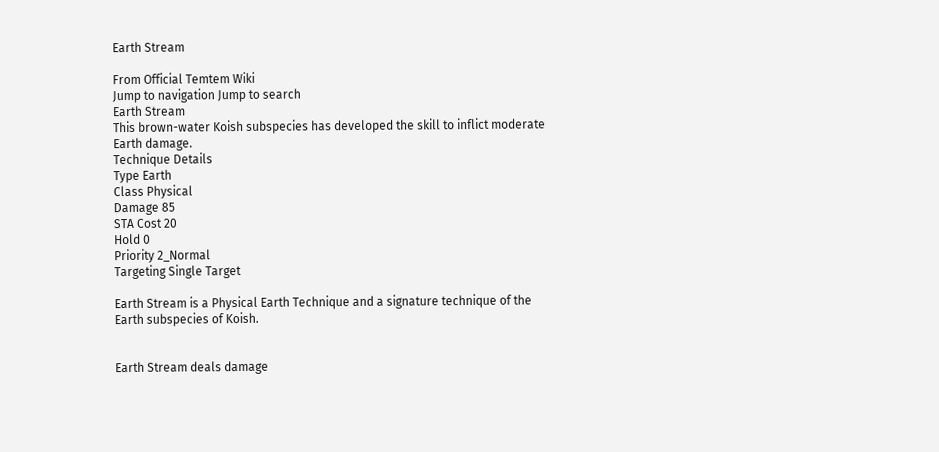Earth Stream

From Official Temtem Wiki
Jump to navigation Jump to search
Earth Stream
This brown-water Koish subspecies has developed the skill to inflict moderate Earth damage.
Technique Details
Type Earth
Class Physical
Damage 85
STA Cost 20
Hold 0
Priority 2_Normal
Targeting Single Target

Earth Stream is a Physical Earth Technique and a signature technique of the Earth subspecies of Koish.


Earth Stream deals damage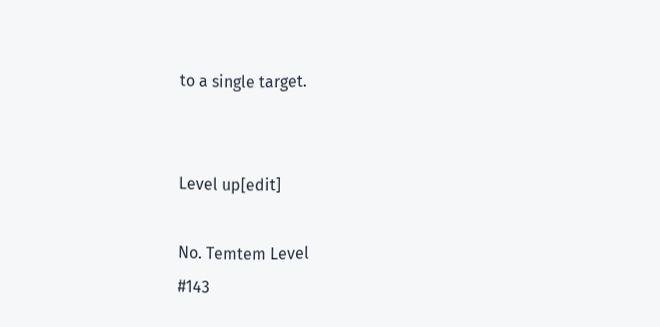to a single target.


Level up[edit]

No. Temtem Level
#143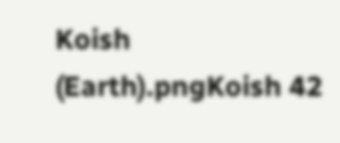Koish (Earth).pngKoish 42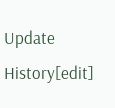Update History[edit]